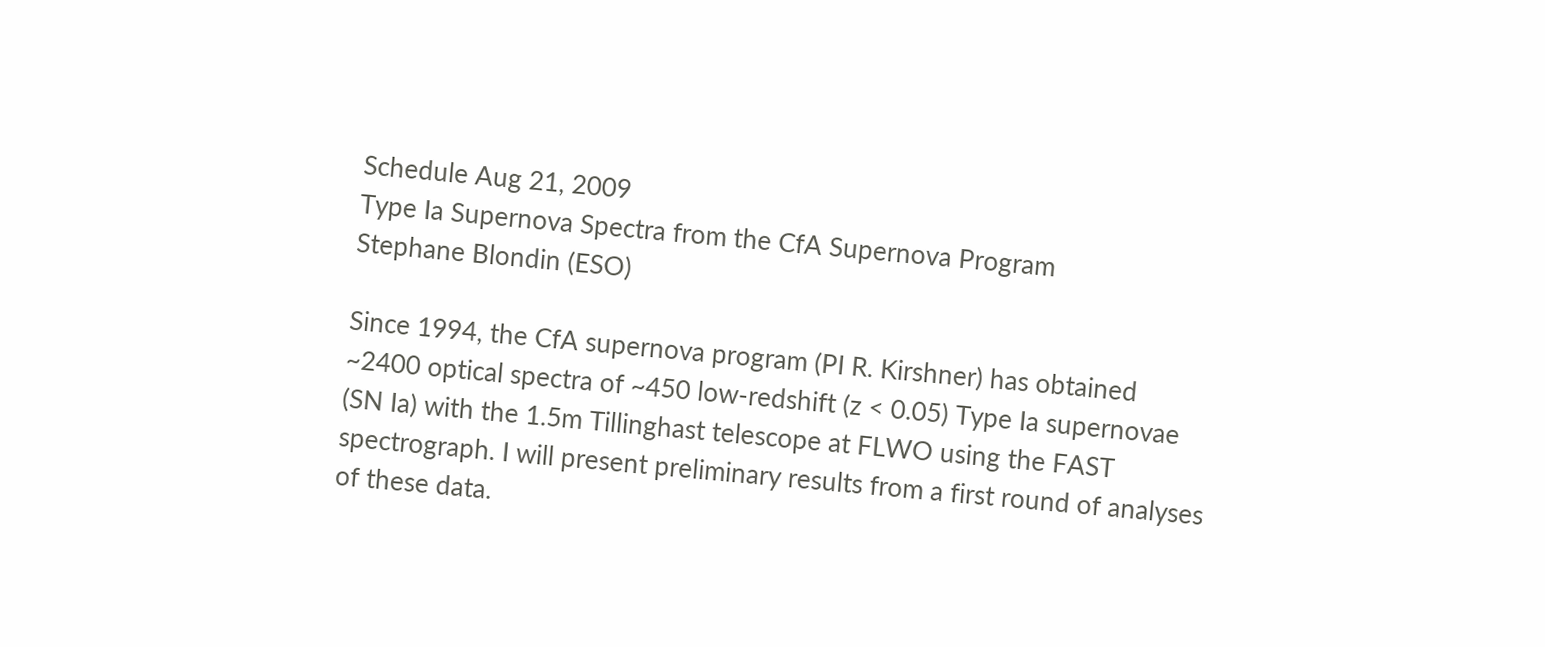Schedule Aug 21, 2009
Type Ia Supernova Spectra from the CfA Supernova Program
Stephane Blondin (ESO)

Since 1994, the CfA supernova program (PI R. Kirshner) has obtained ~2400 optical spectra of ~450 low-redshift (z < 0.05) Type Ia supernovae (SN Ia) with the 1.5m Tillinghast telescope at FLWO using the FAST spectrograph. I will present preliminary results from a first round of analyses of these data.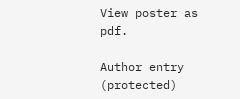View poster as pdf.

Author entry (protected)